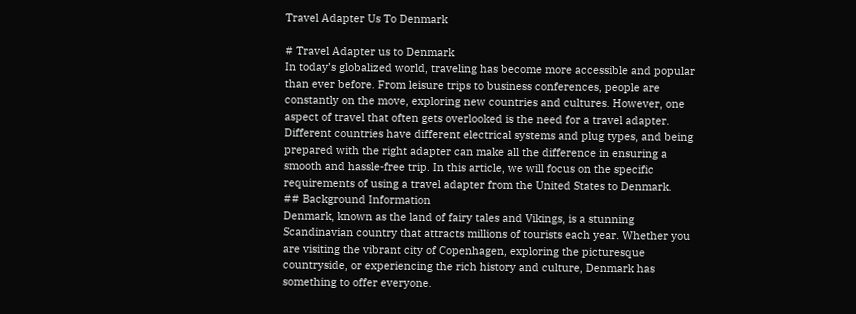Travel Adapter Us To Denmark

# Travel Adapter us to Denmark
In today’s globalized world, traveling has become more accessible and popular than ever before. From leisure trips to business conferences, people are constantly on the move, exploring new countries and cultures. However, one aspect of travel that often gets overlooked is the need for a travel adapter. Different countries have different electrical systems and plug types, and being prepared with the right adapter can make all the difference in ensuring a smooth and hassle-free trip. In this article, we will focus on the specific requirements of using a travel adapter from the United States to Denmark.
## Background Information
Denmark, known as the land of fairy tales and Vikings, is a stunning Scandinavian country that attracts millions of tourists each year. Whether you are visiting the vibrant city of Copenhagen, exploring the picturesque countryside, or experiencing the rich history and culture, Denmark has something to offer everyone.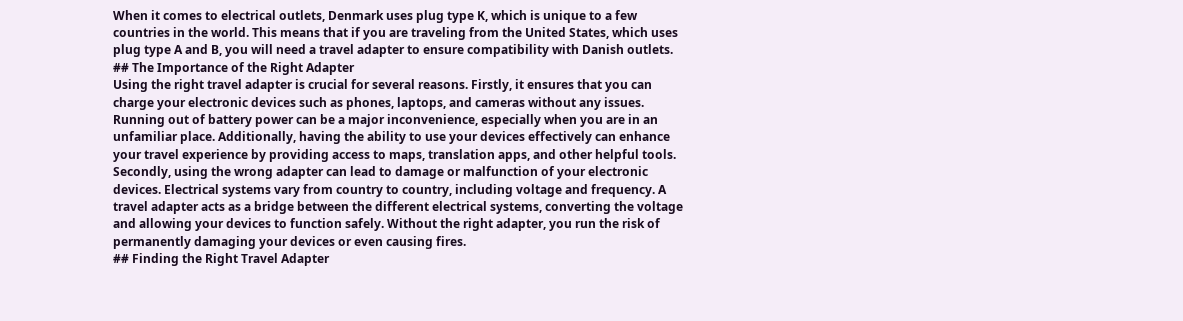When it comes to electrical outlets, Denmark uses plug type K, which is unique to a few countries in the world. This means that if you are traveling from the United States, which uses plug type A and B, you will need a travel adapter to ensure compatibility with Danish outlets.
## The Importance of the Right Adapter
Using the right travel adapter is crucial for several reasons. Firstly, it ensures that you can charge your electronic devices such as phones, laptops, and cameras without any issues. Running out of battery power can be a major inconvenience, especially when you are in an unfamiliar place. Additionally, having the ability to use your devices effectively can enhance your travel experience by providing access to maps, translation apps, and other helpful tools.
Secondly, using the wrong adapter can lead to damage or malfunction of your electronic devices. Electrical systems vary from country to country, including voltage and frequency. A travel adapter acts as a bridge between the different electrical systems, converting the voltage and allowing your devices to function safely. Without the right adapter, you run the risk of permanently damaging your devices or even causing fires.
## Finding the Right Travel Adapter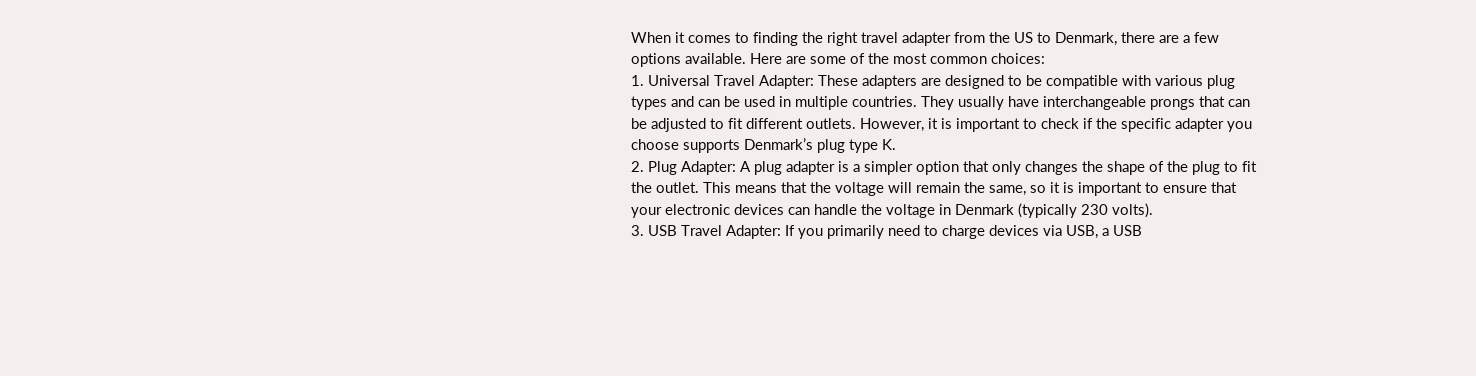When it comes to finding the right travel adapter from the US to Denmark, there are a few options available. Here are some of the most common choices:
1. Universal Travel Adapter: These adapters are designed to be compatible with various plug types and can be used in multiple countries. They usually have interchangeable prongs that can be adjusted to fit different outlets. However, it is important to check if the specific adapter you choose supports Denmark’s plug type K.
2. Plug Adapter: A plug adapter is a simpler option that only changes the shape of the plug to fit the outlet. This means that the voltage will remain the same, so it is important to ensure that your electronic devices can handle the voltage in Denmark (typically 230 volts).
3. USB Travel Adapter: If you primarily need to charge devices via USB, a USB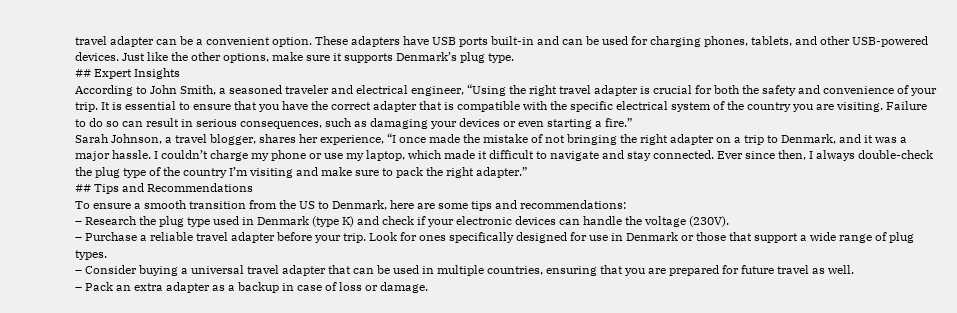travel adapter can be a convenient option. These adapters have USB ports built-in and can be used for charging phones, tablets, and other USB-powered devices. Just like the other options, make sure it supports Denmark’s plug type.
## Expert Insights
According to John Smith, a seasoned traveler and electrical engineer, “Using the right travel adapter is crucial for both the safety and convenience of your trip. It is essential to ensure that you have the correct adapter that is compatible with the specific electrical system of the country you are visiting. Failure to do so can result in serious consequences, such as damaging your devices or even starting a fire.”
Sarah Johnson, a travel blogger, shares her experience, “I once made the mistake of not bringing the right adapter on a trip to Denmark, and it was a major hassle. I couldn’t charge my phone or use my laptop, which made it difficult to navigate and stay connected. Ever since then, I always double-check the plug type of the country I’m visiting and make sure to pack the right adapter.”
## Tips and Recommendations
To ensure a smooth transition from the US to Denmark, here are some tips and recommendations:
– Research the plug type used in Denmark (type K) and check if your electronic devices can handle the voltage (230V).
– Purchase a reliable travel adapter before your trip. Look for ones specifically designed for use in Denmark or those that support a wide range of plug types.
– Consider buying a universal travel adapter that can be used in multiple countries, ensuring that you are prepared for future travel as well.
– Pack an extra adapter as a backup in case of loss or damage.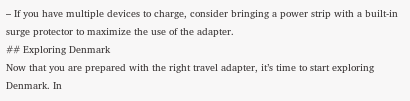– If you have multiple devices to charge, consider bringing a power strip with a built-in surge protector to maximize the use of the adapter.
## Exploring Denmark
Now that you are prepared with the right travel adapter, it’s time to start exploring Denmark. In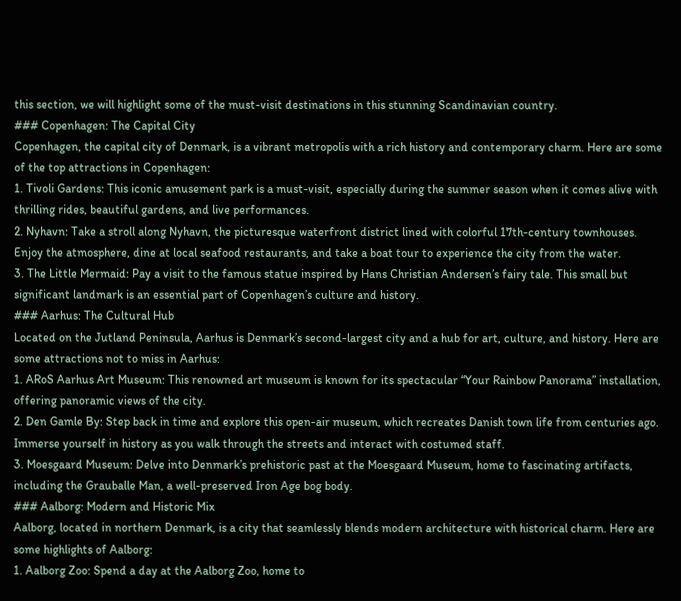this section, we will highlight some of the must-visit destinations in this stunning Scandinavian country.
### Copenhagen: The Capital City
Copenhagen, the capital city of Denmark, is a vibrant metropolis with a rich history and contemporary charm. Here are some of the top attractions in Copenhagen:
1. Tivoli Gardens: This iconic amusement park is a must-visit, especially during the summer season when it comes alive with thrilling rides, beautiful gardens, and live performances.
2. Nyhavn: Take a stroll along Nyhavn, the picturesque waterfront district lined with colorful 17th-century townhouses. Enjoy the atmosphere, dine at local seafood restaurants, and take a boat tour to experience the city from the water.
3. The Little Mermaid: Pay a visit to the famous statue inspired by Hans Christian Andersen’s fairy tale. This small but significant landmark is an essential part of Copenhagen’s culture and history.
### Aarhus: The Cultural Hub
Located on the Jutland Peninsula, Aarhus is Denmark’s second-largest city and a hub for art, culture, and history. Here are some attractions not to miss in Aarhus:
1. ARoS Aarhus Art Museum: This renowned art museum is known for its spectacular “Your Rainbow Panorama” installation, offering panoramic views of the city.
2. Den Gamle By: Step back in time and explore this open-air museum, which recreates Danish town life from centuries ago. Immerse yourself in history as you walk through the streets and interact with costumed staff.
3. Moesgaard Museum: Delve into Denmark’s prehistoric past at the Moesgaard Museum, home to fascinating artifacts, including the Grauballe Man, a well-preserved Iron Age bog body.
### Aalborg: Modern and Historic Mix
Aalborg, located in northern Denmark, is a city that seamlessly blends modern architecture with historical charm. Here are some highlights of Aalborg:
1. Aalborg Zoo: Spend a day at the Aalborg Zoo, home to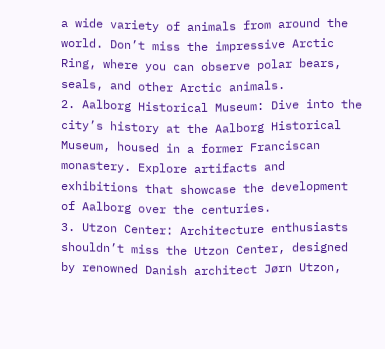a wide variety of animals from around the world. Don’t miss the impressive Arctic Ring, where you can observe polar bears, seals, and other Arctic animals.
2. Aalborg Historical Museum: Dive into the city’s history at the Aalborg Historical Museum, housed in a former Franciscan monastery. Explore artifacts and exhibitions that showcase the development of Aalborg over the centuries.
3. Utzon Center: Architecture enthusiasts shouldn’t miss the Utzon Center, designed by renowned Danish architect Jørn Utzon,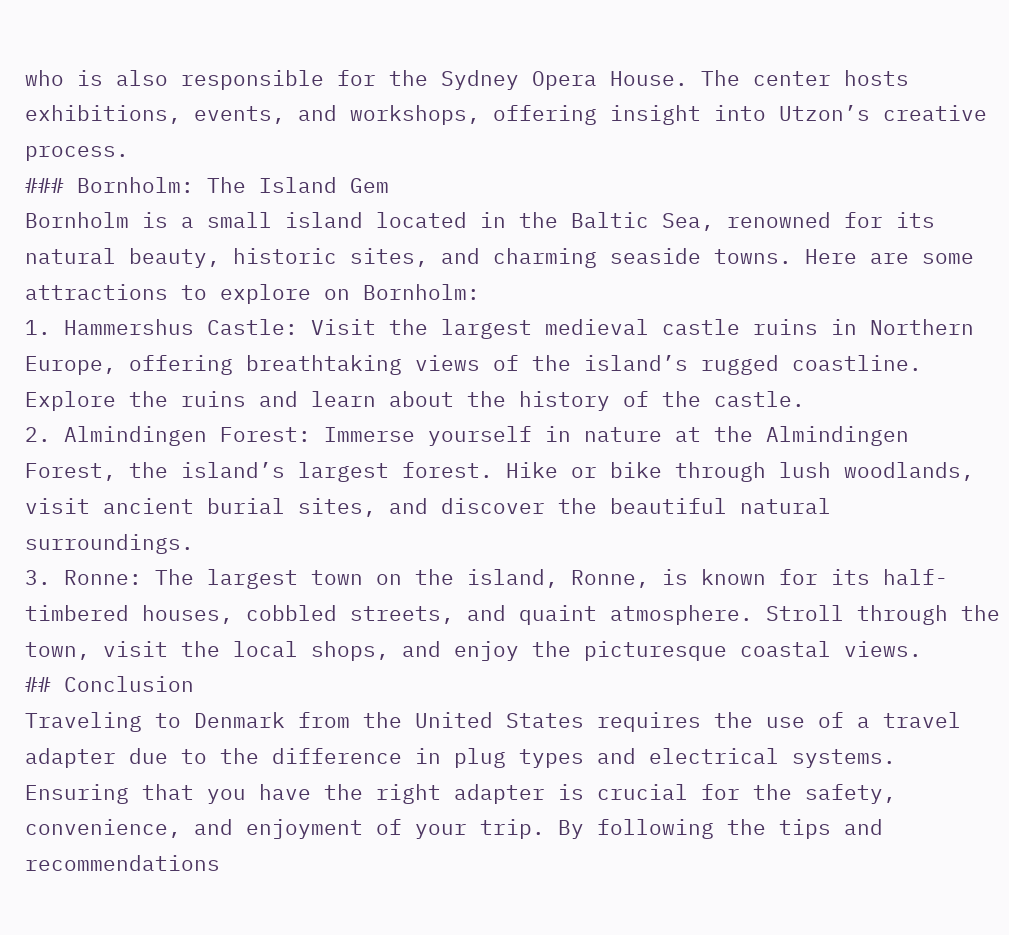who is also responsible for the Sydney Opera House. The center hosts exhibitions, events, and workshops, offering insight into Utzon’s creative process.
### Bornholm: The Island Gem
Bornholm is a small island located in the Baltic Sea, renowned for its natural beauty, historic sites, and charming seaside towns. Here are some attractions to explore on Bornholm:
1. Hammershus Castle: Visit the largest medieval castle ruins in Northern Europe, offering breathtaking views of the island’s rugged coastline. Explore the ruins and learn about the history of the castle.
2. Almindingen Forest: Immerse yourself in nature at the Almindingen Forest, the island’s largest forest. Hike or bike through lush woodlands, visit ancient burial sites, and discover the beautiful natural surroundings.
3. Ronne: The largest town on the island, Ronne, is known for its half-timbered houses, cobbled streets, and quaint atmosphere. Stroll through the town, visit the local shops, and enjoy the picturesque coastal views.
## Conclusion
Traveling to Denmark from the United States requires the use of a travel adapter due to the difference in plug types and electrical systems. Ensuring that you have the right adapter is crucial for the safety, convenience, and enjoyment of your trip. By following the tips and recommendations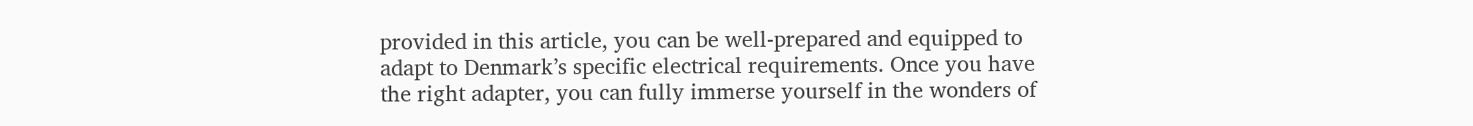provided in this article, you can be well-prepared and equipped to adapt to Denmark’s specific electrical requirements. Once you have the right adapter, you can fully immerse yourself in the wonders of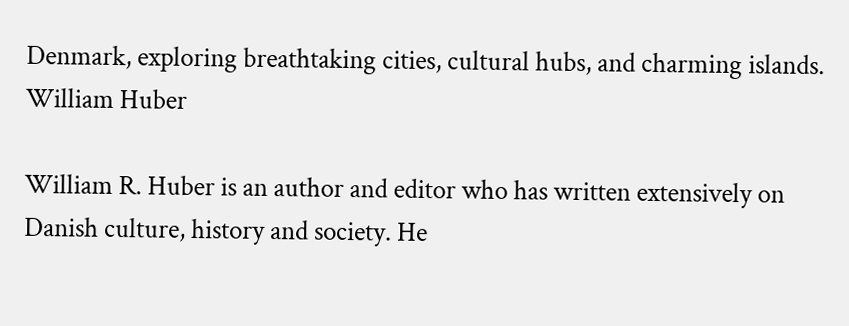Denmark, exploring breathtaking cities, cultural hubs, and charming islands.
William Huber

William R. Huber is an author and editor who has written extensively on Danish culture, history and society. He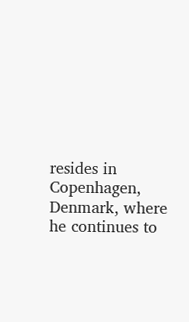resides in Copenhagen, Denmark, where he continues to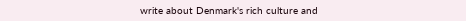write about Denmark's rich culture and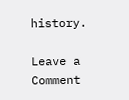history.

Leave a Comment